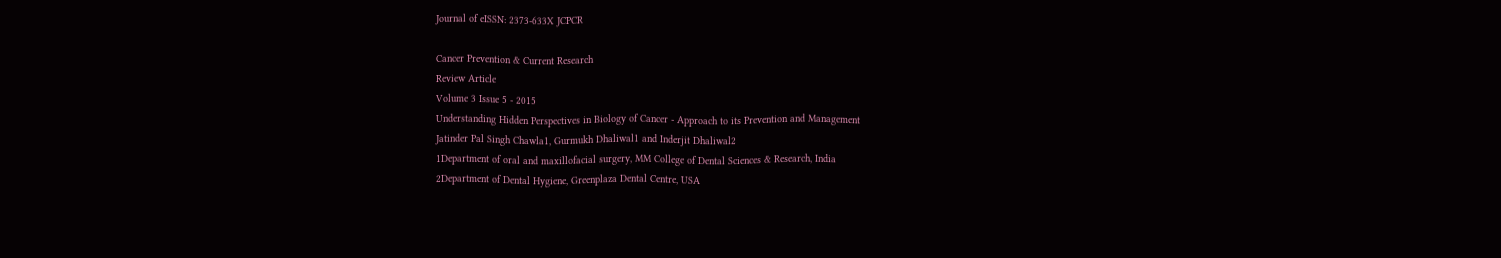Journal of eISSN: 2373-633X JCPCR

Cancer Prevention & Current Research
Review Article
Volume 3 Issue 5 - 2015
Understanding Hidden Perspectives in Biology of Cancer - Approach to its Prevention and Management
Jatinder Pal Singh Chawla1, Gurmukh Dhaliwal1 and Inderjit Dhaliwal2
1Department of oral and maxillofacial surgery, MM College of Dental Sciences & Research, India
2Department of Dental Hygiene, Greenplaza Dental Centre, USA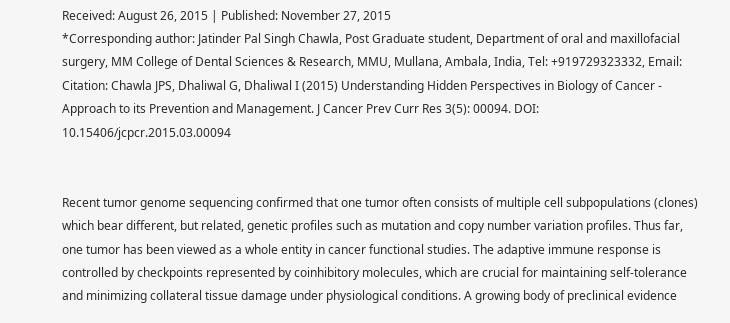Received: August 26, 2015 | Published: November 27, 2015
*Corresponding author: Jatinder Pal Singh Chawla, Post Graduate student, Department of oral and maxillofacial surgery, MM College of Dental Sciences & Research, MMU, Mullana, Ambala, India, Tel: +919729323332, Email:
Citation: Chawla JPS, Dhaliwal G, Dhaliwal I (2015) Understanding Hidden Perspectives in Biology of Cancer - Approach to its Prevention and Management. J Cancer Prev Curr Res 3(5): 00094. DOI: 10.15406/jcpcr.2015.03.00094


Recent tumor genome sequencing confirmed that one tumor often consists of multiple cell subpopulations (clones) which bear different, but related, genetic profiles such as mutation and copy number variation profiles. Thus far, one tumor has been viewed as a whole entity in cancer functional studies. The adaptive immune response is controlled by checkpoints represented by coinhibitory molecules, which are crucial for maintaining self-tolerance and minimizing collateral tissue damage under physiological conditions. A growing body of preclinical evidence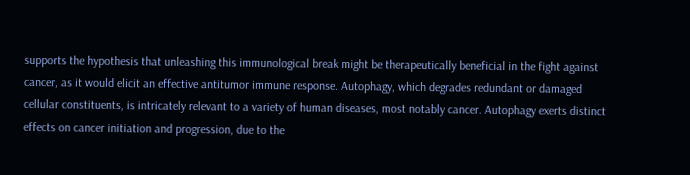supports the hypothesis that unleashing this immunological break might be therapeutically beneficial in the fight against cancer, as it would elicit an effective antitumor immune response. Autophagy, which degrades redundant or damaged cellular constituents, is intricately relevant to a variety of human diseases, most notably cancer. Autophagy exerts distinct effects on cancer initiation and progression, due to the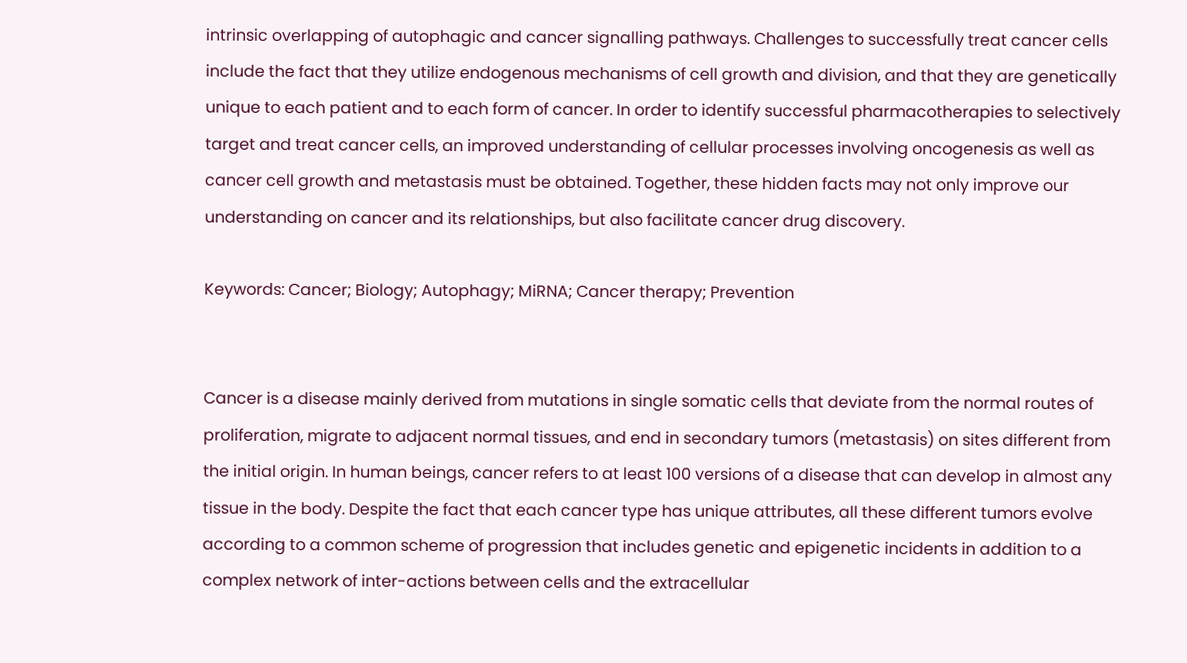intrinsic overlapping of autophagic and cancer signalling pathways. Challenges to successfully treat cancer cells include the fact that they utilize endogenous mechanisms of cell growth and division, and that they are genetically unique to each patient and to each form of cancer. In order to identify successful pharmacotherapies to selectively target and treat cancer cells, an improved understanding of cellular processes involving oncogenesis as well as cancer cell growth and metastasis must be obtained. Together, these hidden facts may not only improve our understanding on cancer and its relationships, but also facilitate cancer drug discovery.

Keywords: Cancer; Biology; Autophagy; MiRNA; Cancer therapy; Prevention


Cancer is a disease mainly derived from mutations in single somatic cells that deviate from the normal routes of proliferation, migrate to adjacent normal tissues, and end in secondary tumors (metastasis) on sites different from the initial origin. In human beings, cancer refers to at least 100 versions of a disease that can develop in almost any tissue in the body. Despite the fact that each cancer type has unique attributes, all these different tumors evolve according to a common scheme of progression that includes genetic and epigenetic incidents in addition to a complex network of inter-actions between cells and the extracellular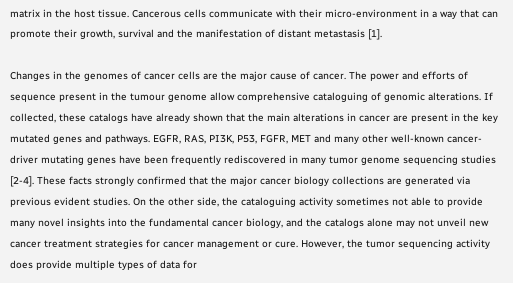matrix in the host tissue. Cancerous cells communicate with their micro-environment in a way that can promote their growth, survival and the manifestation of distant metastasis [1].

Changes in the genomes of cancer cells are the major cause of cancer. The power and efforts of sequence present in the tumour genome allow comprehensive cataloguing of genomic alterations. If collected, these catalogs have already shown that the main alterations in cancer are present in the key mutated genes and pathways. EGFR, RAS, PI3K, P53, FGFR, MET and many other well-known cancer-driver mutating genes have been frequently rediscovered in many tumor genome sequencing studies [2-4]. These facts strongly confirmed that the major cancer biology collections are generated via previous evident studies. On the other side, the cataloguing activity sometimes not able to provide many novel insights into the fundamental cancer biology, and the catalogs alone may not unveil new cancer treatment strategies for cancer management or cure. However, the tumor sequencing activity does provide multiple types of data for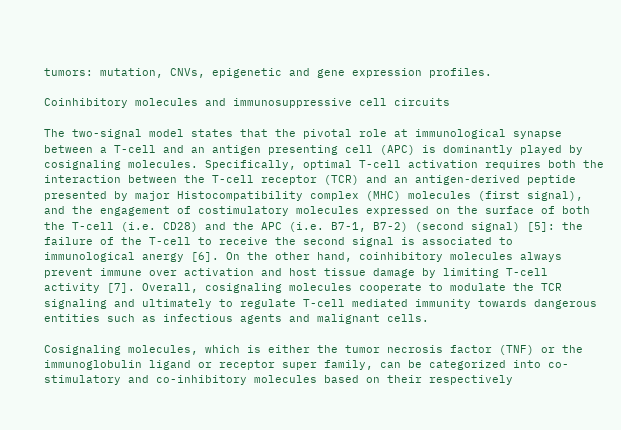tumors: mutation, CNVs, epigenetic and gene expression profiles.

Coinhibitory molecules and immunosuppressive cell circuits

The two-signal model states that the pivotal role at immunological synapse between a T-cell and an antigen presenting cell (APC) is dominantly played by cosignaling molecules. Specifically, optimal T-cell activation requires both the interaction between the T-cell receptor (TCR) and an antigen-derived peptide presented by major Histocompatibility complex (MHC) molecules (first signal), and the engagement of costimulatory molecules expressed on the surface of both the T-cell (i.e. CD28) and the APC (i.e. B7-1, B7-2) (second signal) [5]: the failure of the T-cell to receive the second signal is associated to immunological anergy [6]. On the other hand, coinhibitory molecules always prevent immune over activation and host tissue damage by limiting T-cell activity [7]. Overall, cosignaling molecules cooperate to modulate the TCR signaling and ultimately to regulate T-cell mediated immunity towards dangerous entities such as infectious agents and malignant cells.

Cosignaling molecules, which is either the tumor necrosis factor (TNF) or the immunoglobulin ligand or receptor super family, can be categorized into co-stimulatory and co-inhibitory molecules based on their respectively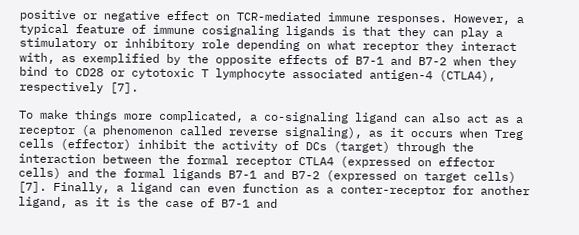positive or negative effect on TCR-mediated immune responses. However, a typical feature of immune cosignaling ligands is that they can play a stimulatory or inhibitory role depending on what receptor they interact with, as exemplified by the opposite effects of B7-1 and B7-2 when they bind to CD28 or cytotoxic T lymphocyte associated antigen-4 (CTLA4), respectively [7].

To make things more complicated, a co-signaling ligand can also act as a receptor (a phenomenon called reverse signaling), as it occurs when Treg cells (effector) inhibit the activity of DCs (target) through the interaction between the formal receptor CTLA4 (expressed on effector cells) and the formal ligands B7-1 and B7-2 (expressed on target cells) [7]. Finally, a ligand can even function as a conter-receptor for another ligand, as it is the case of B7-1 and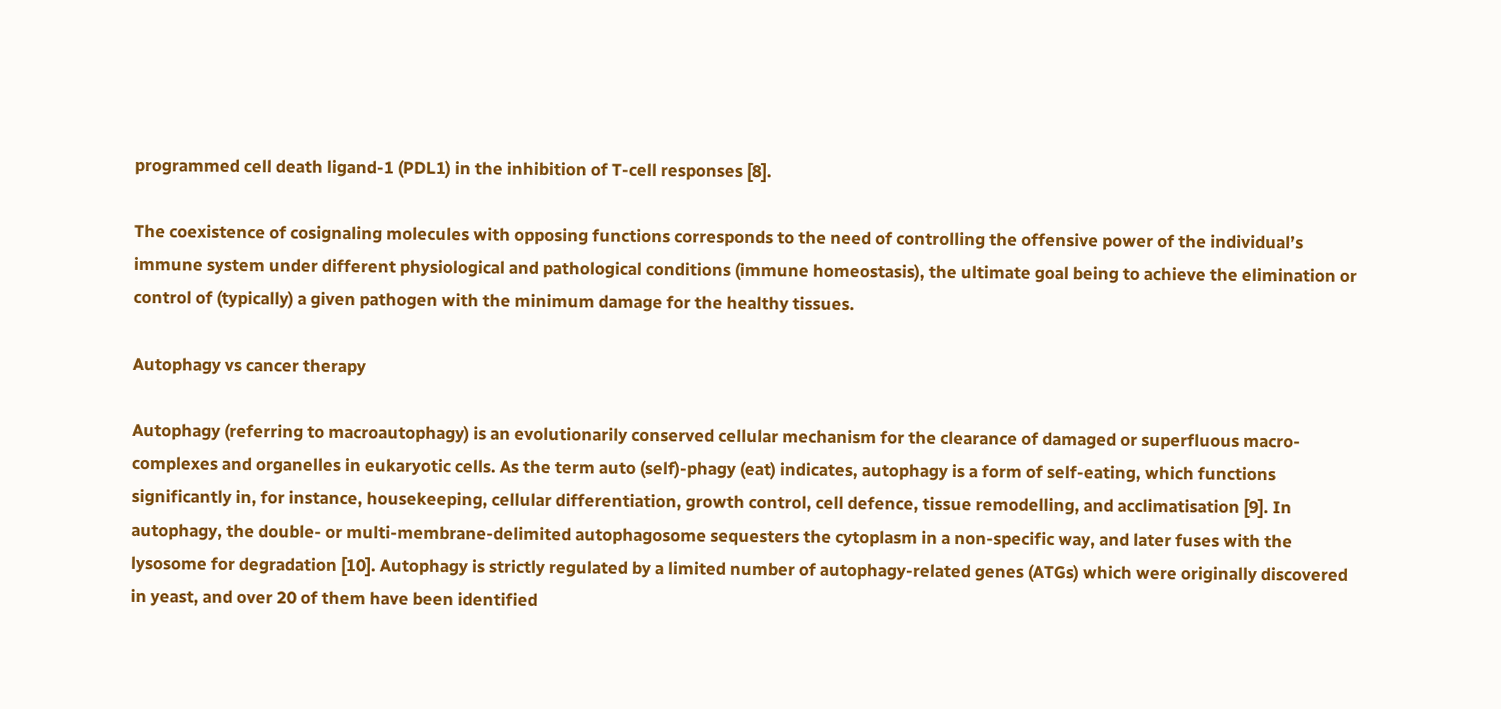programmed cell death ligand-1 (PDL1) in the inhibition of T-cell responses [8].

The coexistence of cosignaling molecules with opposing functions corresponds to the need of controlling the offensive power of the individual’s immune system under different physiological and pathological conditions (immune homeostasis), the ultimate goal being to achieve the elimination or control of (typically) a given pathogen with the minimum damage for the healthy tissues.

Autophagy vs cancer therapy

Autophagy (referring to macroautophagy) is an evolutionarily conserved cellular mechanism for the clearance of damaged or superfluous macro-complexes and organelles in eukaryotic cells. As the term auto (self)-phagy (eat) indicates, autophagy is a form of self-eating, which functions significantly in, for instance, housekeeping, cellular differentiation, growth control, cell defence, tissue remodelling, and acclimatisation [9]. In autophagy, the double- or multi-membrane-delimited autophagosome sequesters the cytoplasm in a non-specific way, and later fuses with the lysosome for degradation [10]. Autophagy is strictly regulated by a limited number of autophagy-related genes (ATGs) which were originally discovered in yeast, and over 20 of them have been identified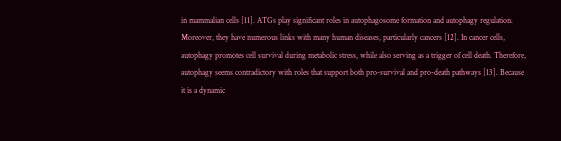in mammalian cells [11]. ATGs play significant roles in autophagosome formation and autophagy regulation. Moreover, they have numerous links with many human diseases, particularly cancers [12]. In cancer cells, autophagy promotes cell survival during metabolic stress, while also serving as a trigger of cell death. Therefore, autophagy seems contradictory with roles that support both pro-survival and pro-death pathways [13]. Because it is a dynamic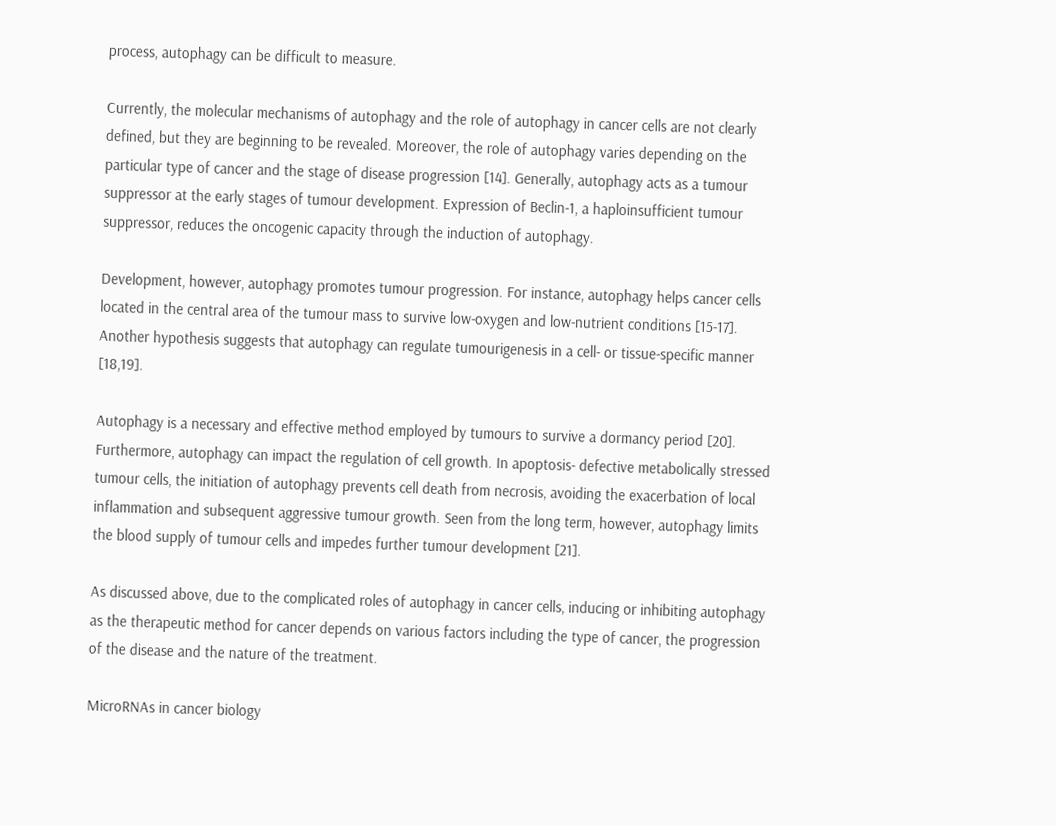process, autophagy can be difficult to measure.

Currently, the molecular mechanisms of autophagy and the role of autophagy in cancer cells are not clearly defined, but they are beginning to be revealed. Moreover, the role of autophagy varies depending on the particular type of cancer and the stage of disease progression [14]. Generally, autophagy acts as a tumour suppressor at the early stages of tumour development. Expression of Beclin-1, a haploinsufficient tumour suppressor, reduces the oncogenic capacity through the induction of autophagy.

Development, however, autophagy promotes tumour progression. For instance, autophagy helps cancer cells located in the central area of the tumour mass to survive low-oxygen and low-nutrient conditions [15-17]. Another hypothesis suggests that autophagy can regulate tumourigenesis in a cell- or tissue-specific manner [18,19].

Autophagy is a necessary and effective method employed by tumours to survive a dormancy period [20]. Furthermore, autophagy can impact the regulation of cell growth. In apoptosis- defective metabolically stressed tumour cells, the initiation of autophagy prevents cell death from necrosis, avoiding the exacerbation of local inflammation and subsequent aggressive tumour growth. Seen from the long term, however, autophagy limits the blood supply of tumour cells and impedes further tumour development [21].

As discussed above, due to the complicated roles of autophagy in cancer cells, inducing or inhibiting autophagy as the therapeutic method for cancer depends on various factors including the type of cancer, the progression of the disease and the nature of the treatment.

MicroRNAs in cancer biology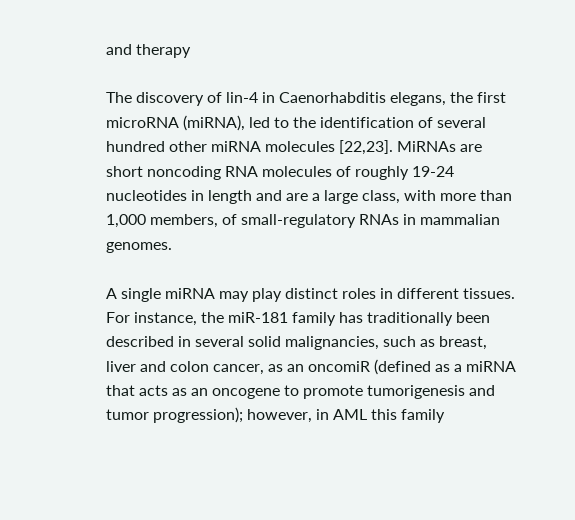and therapy

The discovery of lin-4 in Caenorhabditis elegans, the first microRNA (miRNA), led to the identification of several hundred other miRNA molecules [22,23]. MiRNAs are short noncoding RNA molecules of roughly 19-24 nucleotides in length and are a large class, with more than 1,000 members, of small-regulatory RNAs in mammalian genomes.

A single miRNA may play distinct roles in different tissues. For instance, the miR-181 family has traditionally been described in several solid malignancies, such as breast, liver and colon cancer, as an oncomiR (defined as a miRNA that acts as an oncogene to promote tumorigenesis and tumor progression); however, in AML this family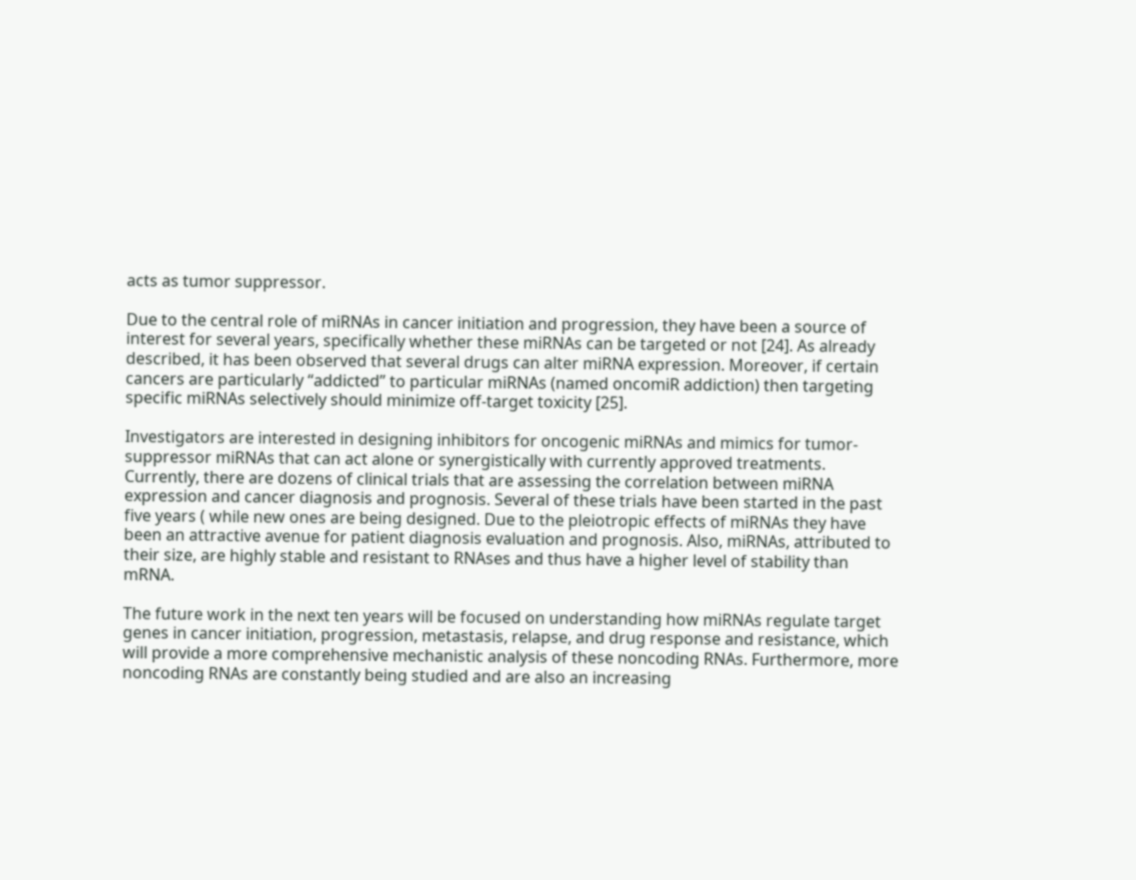acts as tumor suppressor.

Due to the central role of miRNAs in cancer initiation and progression, they have been a source of interest for several years, specifically whether these miRNAs can be targeted or not [24]. As already described, it has been observed that several drugs can alter miRNA expression. Moreover, if certain cancers are particularly “addicted” to particular miRNAs (named oncomiR addiction) then targeting specific miRNAs selectively should minimize off-target toxicity [25].

Investigators are interested in designing inhibitors for oncogenic miRNAs and mimics for tumor-suppressor miRNAs that can act alone or synergistically with currently approved treatments. Currently, there are dozens of clinical trials that are assessing the correlation between miRNA expression and cancer diagnosis and prognosis. Several of these trials have been started in the past five years ( while new ones are being designed. Due to the pleiotropic effects of miRNAs they have been an attractive avenue for patient diagnosis evaluation and prognosis. Also, miRNAs, attributed to their size, are highly stable and resistant to RNAses and thus have a higher level of stability than mRNA.

The future work in the next ten years will be focused on understanding how miRNAs regulate target genes in cancer initiation, progression, metastasis, relapse, and drug response and resistance, which will provide a more comprehensive mechanistic analysis of these noncoding RNAs. Furthermore, more noncoding RNAs are constantly being studied and are also an increasing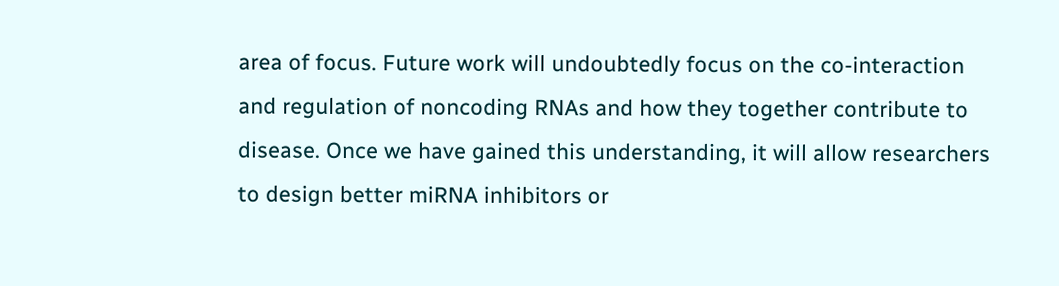area of focus. Future work will undoubtedly focus on the co-interaction and regulation of noncoding RNAs and how they together contribute to disease. Once we have gained this understanding, it will allow researchers to design better miRNA inhibitors or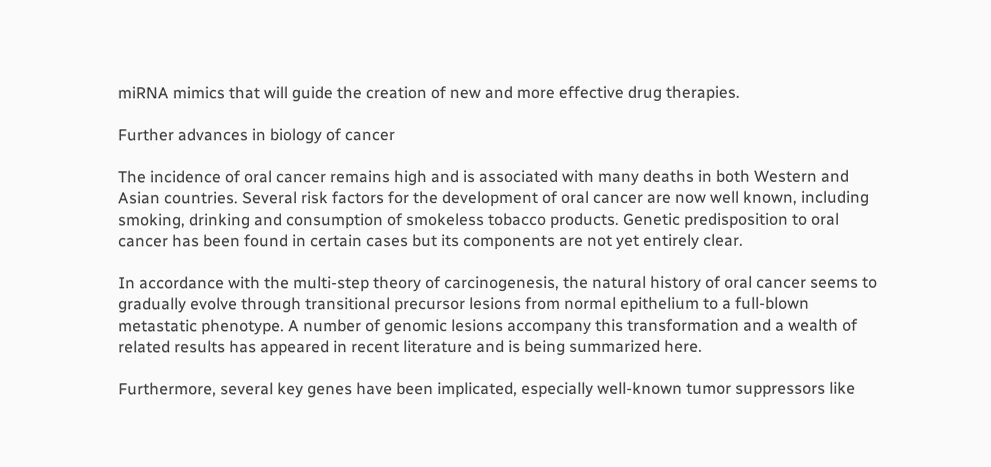miRNA mimics that will guide the creation of new and more effective drug therapies.

Further advances in biology of cancer

The incidence of oral cancer remains high and is associated with many deaths in both Western and Asian countries. Several risk factors for the development of oral cancer are now well known, including smoking, drinking and consumption of smokeless tobacco products. Genetic predisposition to oral cancer has been found in certain cases but its components are not yet entirely clear.

In accordance with the multi-step theory of carcinogenesis, the natural history of oral cancer seems to gradually evolve through transitional precursor lesions from normal epithelium to a full-blown metastatic phenotype. A number of genomic lesions accompany this transformation and a wealth of related results has appeared in recent literature and is being summarized here.

Furthermore, several key genes have been implicated, especially well-known tumor suppressors like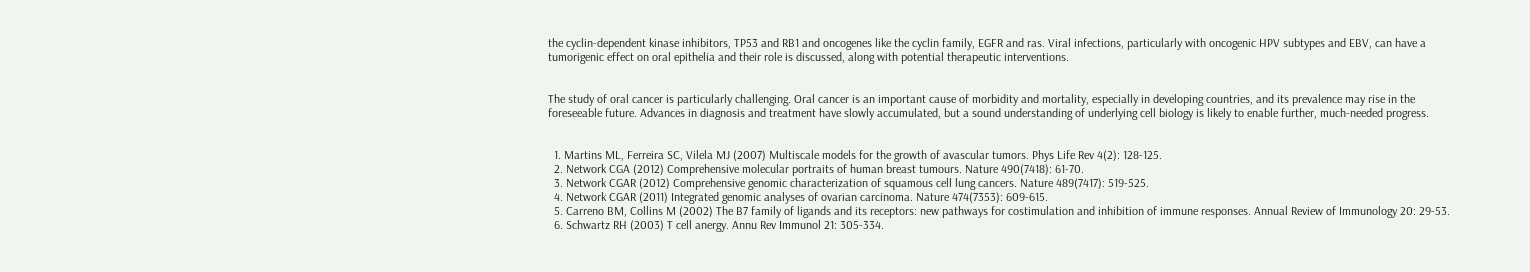the cyclin-dependent kinase inhibitors, TP53 and RB1 and oncogenes like the cyclin family, EGFR and ras. Viral infections, particularly with oncogenic HPV subtypes and EBV, can have a tumorigenic effect on oral epithelia and their role is discussed, along with potential therapeutic interventions.


The study of oral cancer is particularly challenging. Oral cancer is an important cause of morbidity and mortality, especially in developing countries, and its prevalence may rise in the foreseeable future. Advances in diagnosis and treatment have slowly accumulated, but a sound understanding of underlying cell biology is likely to enable further, much-needed progress.


  1. Martins ML, Ferreira SC, Vilela MJ (2007) Multiscale models for the growth of avascular tumors. Phys Life Rev 4(2): 128-125.
  2. Network CGA (2012) Comprehensive molecular portraits of human breast tumours. Nature 490(7418): 61-70.
  3. Network CGAR (2012) Comprehensive genomic characterization of squamous cell lung cancers. Nature 489(7417): 519-525.
  4. Network CGAR (2011) Integrated genomic analyses of ovarian carcinoma. Nature 474(7353): 609-615.
  5. Carreno BM, Collins M (2002) The B7 family of ligands and its receptors: new pathways for costimulation and inhibition of immune responses. Annual Review of Immunology 20: 29-53.
  6. Schwartz RH (2003) T cell anergy. Annu Rev Immunol 21: 305-334.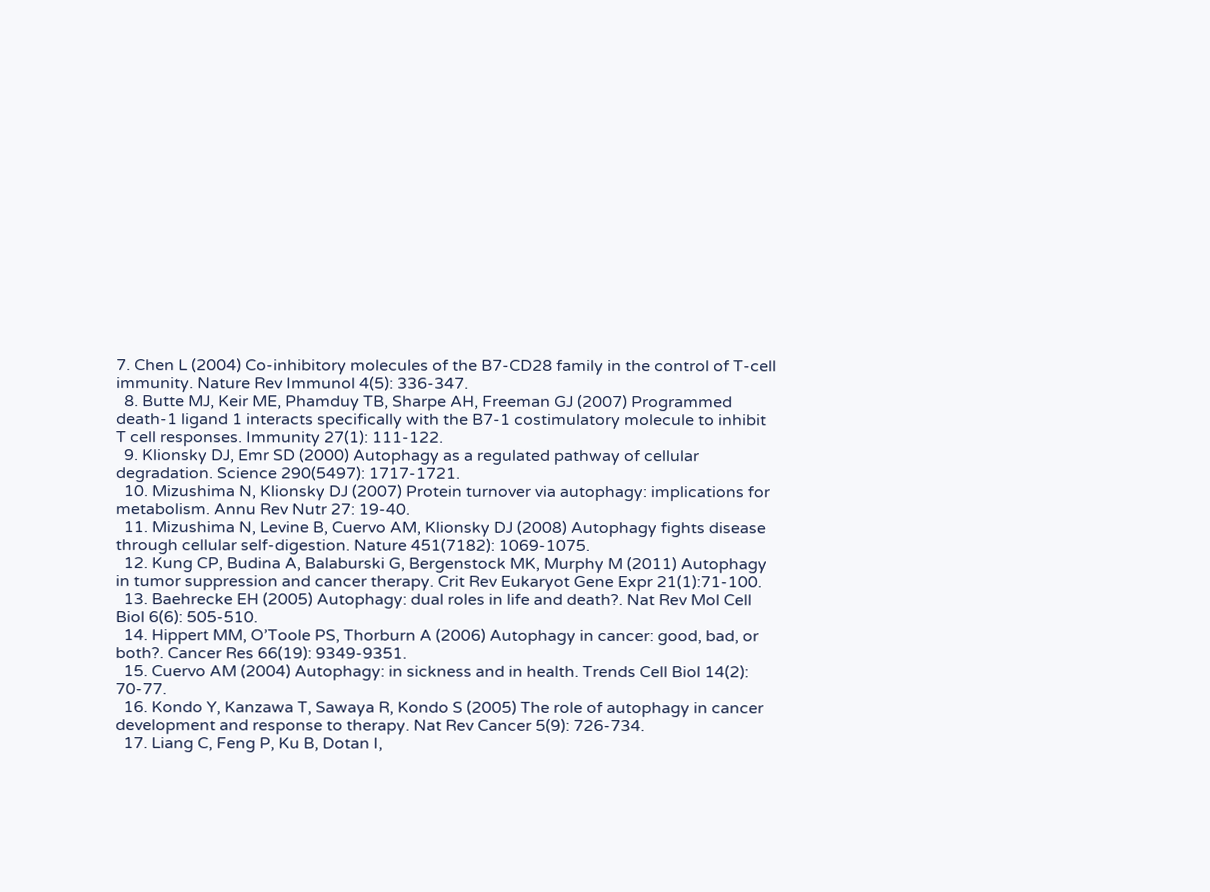7. Chen L (2004) Co-inhibitory molecules of the B7-CD28 family in the control of T-cell immunity. Nature Rev Immunol 4(5): 336-347.
  8. Butte MJ, Keir ME, Phamduy TB, Sharpe AH, Freeman GJ (2007) Programmed death-1 ligand 1 interacts specifically with the B7-1 costimulatory molecule to inhibit T cell responses. Immunity 27(1): 111-122.
  9. Klionsky DJ, Emr SD (2000) Autophagy as a regulated pathway of cellular degradation. Science 290(5497): 1717-1721.
  10. Mizushima N, Klionsky DJ (2007) Protein turnover via autophagy: implications for metabolism. Annu Rev Nutr 27: 19-40.
  11. Mizushima N, Levine B, Cuervo AM, Klionsky DJ (2008) Autophagy fights disease through cellular self-digestion. Nature 451(7182): 1069-1075.
  12. Kung CP, Budina A, Balaburski G, Bergenstock MK, Murphy M (2011) Autophagy in tumor suppression and cancer therapy. Crit Rev Eukaryot Gene Expr 21(1):71-100.
  13. Baehrecke EH (2005) Autophagy: dual roles in life and death?. Nat Rev Mol Cell Biol 6(6): 505-510.
  14. Hippert MM, O’Toole PS, Thorburn A (2006) Autophagy in cancer: good, bad, or both?. Cancer Res 66(19): 9349-9351.
  15. Cuervo AM (2004) Autophagy: in sickness and in health. Trends Cell Biol 14(2): 70-77.
  16. Kondo Y, Kanzawa T, Sawaya R, Kondo S (2005) The role of autophagy in cancer development and response to therapy. Nat Rev Cancer 5(9): 726-734.
  17. Liang C, Feng P, Ku B, Dotan I,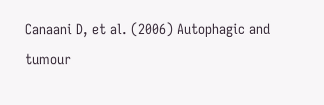Canaani D, et al. (2006) Autophagic and tumour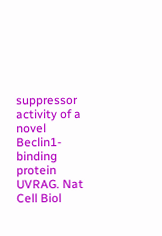suppressor activity of a novel Beclin1-binding protein UVRAG. Nat Cell Biol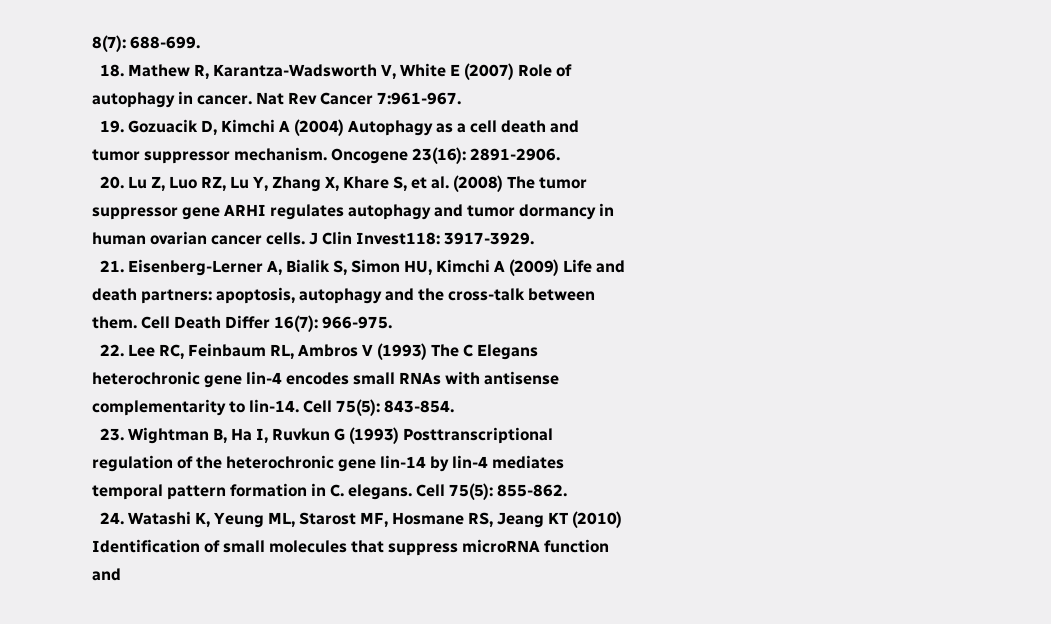8(7): 688-699.
  18. Mathew R, Karantza-Wadsworth V, White E (2007) Role of autophagy in cancer. Nat Rev Cancer 7:961-967.
  19. Gozuacik D, Kimchi A (2004) Autophagy as a cell death and tumor suppressor mechanism. Oncogene 23(16): 2891-2906.
  20. Lu Z, Luo RZ, Lu Y, Zhang X, Khare S, et al. (2008) The tumor suppressor gene ARHI regulates autophagy and tumor dormancy in human ovarian cancer cells. J Clin Invest118: 3917-3929.
  21. Eisenberg-Lerner A, Bialik S, Simon HU, Kimchi A (2009) Life and death partners: apoptosis, autophagy and the cross-talk between them. Cell Death Differ 16(7): 966-975.
  22. Lee RC, Feinbaum RL, Ambros V (1993) The C Elegans heterochronic gene lin-4 encodes small RNAs with antisense complementarity to lin-14. Cell 75(5): 843-854.
  23. Wightman B, Ha I, Ruvkun G (1993) Posttranscriptional regulation of the heterochronic gene lin-14 by lin-4 mediates temporal pattern formation in C. elegans. Cell 75(5): 855-862.
  24. Watashi K, Yeung ML, Starost MF, Hosmane RS, Jeang KT (2010) Identification of small molecules that suppress microRNA function and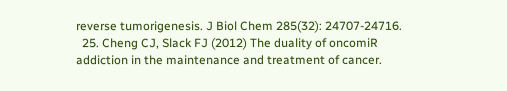reverse tumorigenesis. J Biol Chem 285(32): 24707-24716.
  25. Cheng CJ, Slack FJ (2012) The duality of oncomiR addiction in the maintenance and treatment of cancer.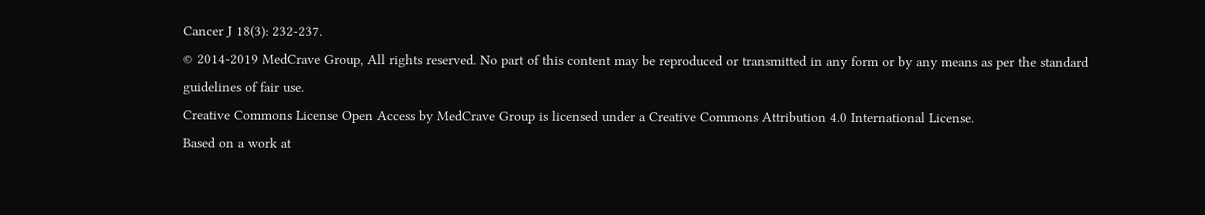Cancer J 18(3): 232-237.
© 2014-2019 MedCrave Group, All rights reserved. No part of this content may be reproduced or transmitted in any form or by any means as per the standard guidelines of fair use.
Creative Commons License Open Access by MedCrave Group is licensed under a Creative Commons Attribution 4.0 International License.
Based on a work at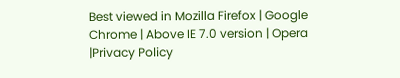Best viewed in Mozilla Firefox | Google Chrome | Above IE 7.0 version | Opera |Privacy Policy